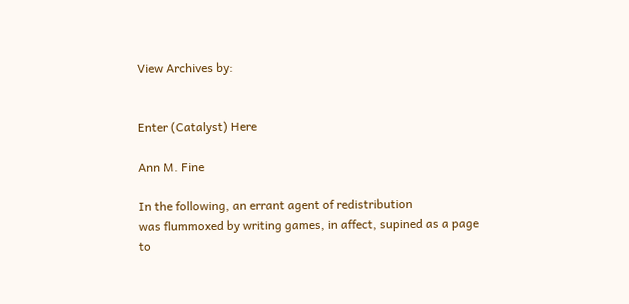View Archives by:


Enter (Catalyst) Here

Ann M. Fine

In the following, an errant agent of redistribution
was flummoxed by writing games, in affect, supined as a page
to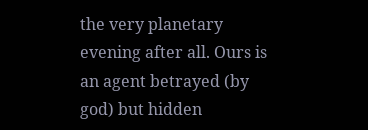the very planetary evening after all. Ours is
an agent betrayed (by god) but hidden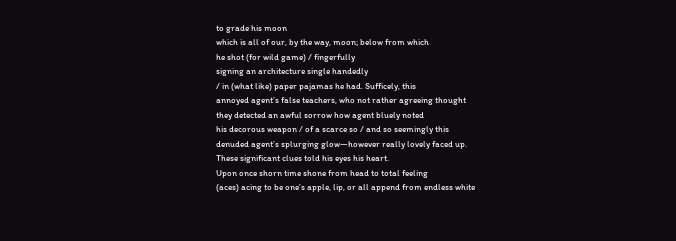to grade his moon
which is all of our, by the way, moon; below from which
he shot (for wild game) / fingerfully
signing an architecture single handedly
/ in (what like) paper pajamas he had. Sufficely, this
annoyed agent’s false teachers, who not rather agreeing thought
they detected an awful sorrow how agent bluely noted
his decorous weapon / of a scarce so / and so seemingly this
denuded agent’s splurging glow—however really lovely faced up.
These significant clues told his eyes his heart.
Upon once shorn time shone from head to total feeling
(aces) acing to be one’s apple, lip, or all append from endless white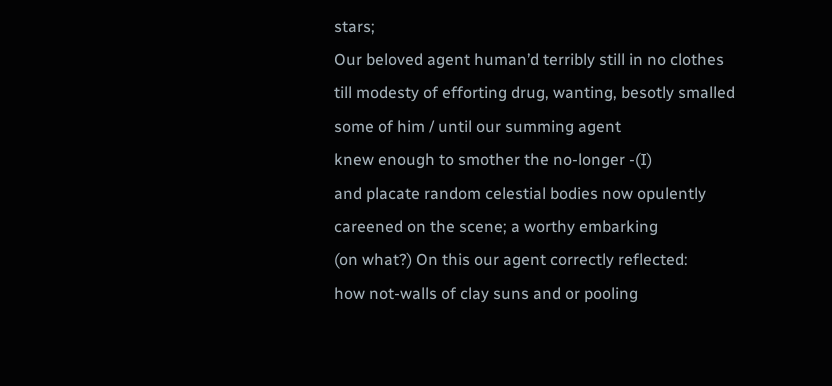stars;
Our beloved agent human’d terribly still in no clothes
till modesty of efforting drug, wanting, besotly smalled
some of him / until our summing agent
knew enough to smother the no-longer -(I)
and placate random celestial bodies now opulently
careened on the scene; a worthy embarking
(on what?) On this our agent correctly reflected:
how not-walls of clay suns and or pooling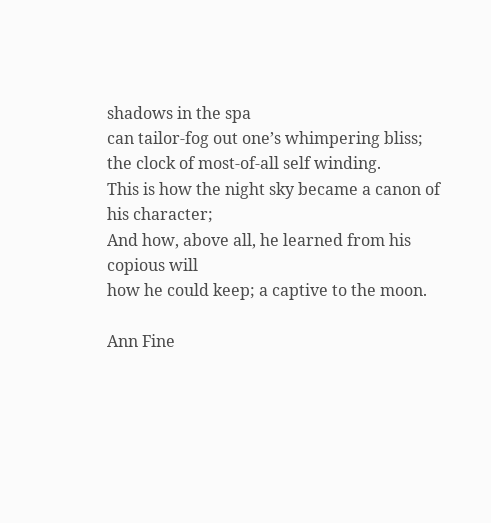shadows in the spa
can tailor-fog out one’s whimpering bliss;
the clock of most-of-all self winding.
This is how the night sky became a canon of his character;
And how, above all, he learned from his copious will
how he could keep; a captive to the moon.

Ann Fine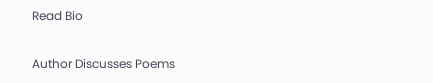Read Bio

Author Discusses Poems